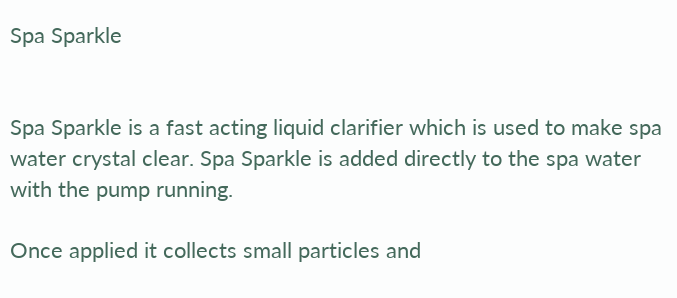Spa Sparkle


Spa Sparkle is a fast acting liquid clarifier which is used to make spa water crystal clear. Spa Sparkle is added directly to the spa water with the pump running.

Once applied it collects small particles and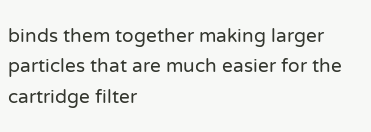binds them together making larger particles that are much easier for the cartridge filter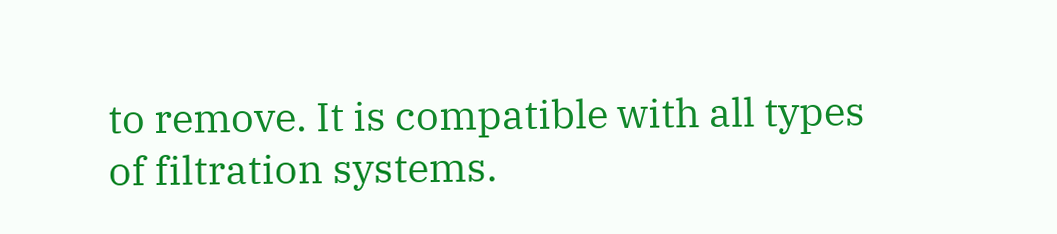to remove. It is compatible with all types of filtration systems.